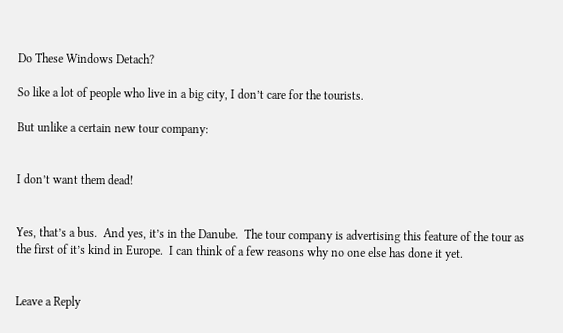Do These Windows Detach?

So like a lot of people who live in a big city, I don’t care for the tourists.

But unlike a certain new tour company:


I don’t want them dead!


Yes, that’s a bus.  And yes, it’s in the Danube.  The tour company is advertising this feature of the tour as the first of it’s kind in Europe.  I can think of a few reasons why no one else has done it yet.


Leave a Reply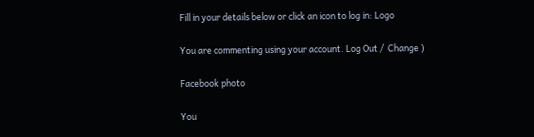Fill in your details below or click an icon to log in: Logo

You are commenting using your account. Log Out /  Change )

Facebook photo

You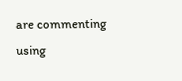are commenting using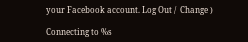your Facebook account. Log Out /  Change )

Connecting to %s